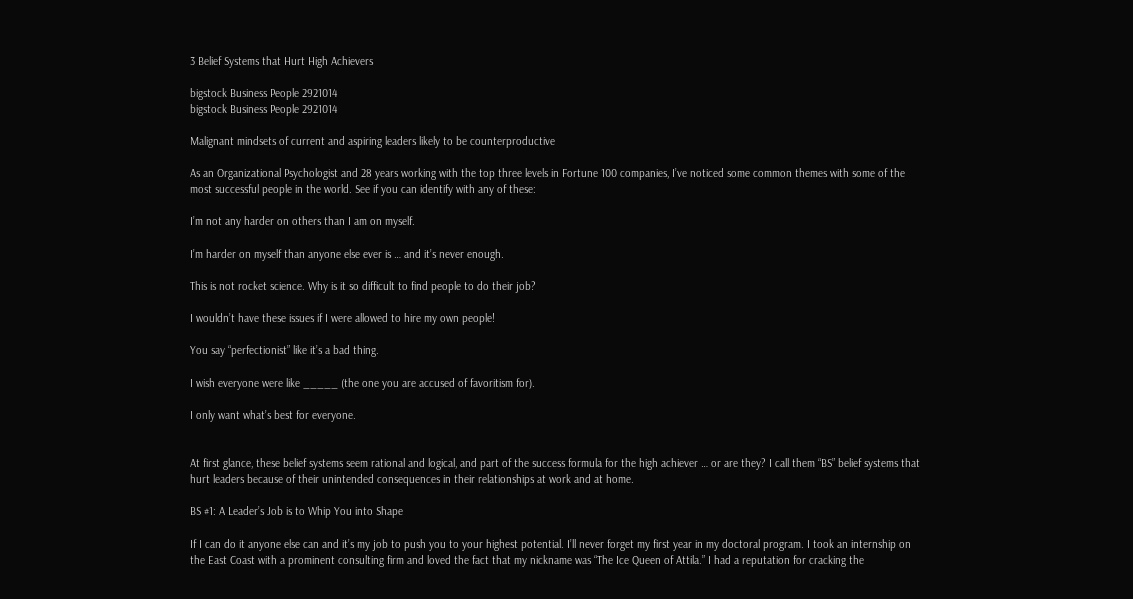3 Belief Systems that Hurt High Achievers

bigstock Business People 2921014
bigstock Business People 2921014

Malignant mindsets of current and aspiring leaders likely to be counterproductive

As an Organizational Psychologist and 28 years working with the top three levels in Fortune 100 companies, I’ve noticed some common themes with some of the most successful people in the world. See if you can identify with any of these:

I’m not any harder on others than I am on myself.

I’m harder on myself than anyone else ever is … and it’s never enough.

This is not rocket science. Why is it so difficult to find people to do their job?

I wouldn’t have these issues if I were allowed to hire my own people!

You say “perfectionist” like it’s a bad thing.

I wish everyone were like _____ (the one you are accused of favoritism for).

I only want what’s best for everyone.


At first glance, these belief systems seem rational and logical, and part of the success formula for the high achiever … or are they? I call them “BS” belief systems that hurt leaders because of their unintended consequences in their relationships at work and at home.

BS #1: A Leader’s Job is to Whip You into Shape

If I can do it anyone else can and it’s my job to push you to your highest potential. I’ll never forget my first year in my doctoral program. I took an internship on the East Coast with a prominent consulting firm and loved the fact that my nickname was “The Ice Queen of Attila.” I had a reputation for cracking the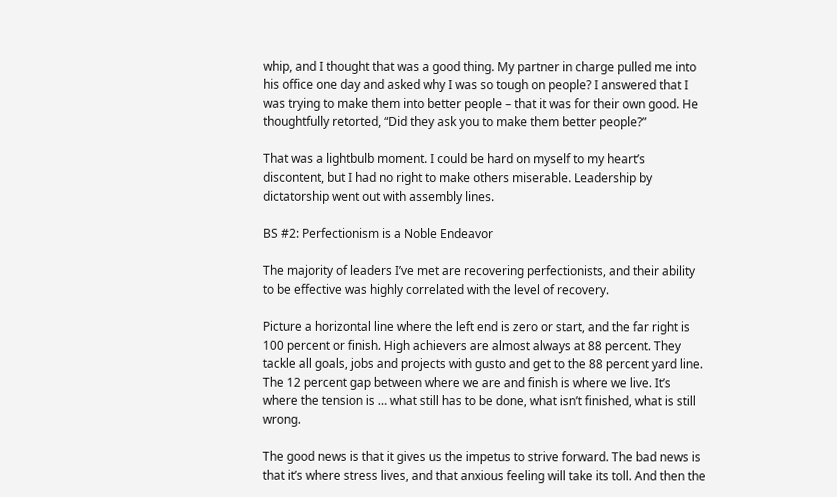whip, and I thought that was a good thing. My partner in charge pulled me into his office one day and asked why I was so tough on people? I answered that I was trying to make them into better people – that it was for their own good. He thoughtfully retorted, “Did they ask you to make them better people?”

That was a lightbulb moment. I could be hard on myself to my heart’s discontent, but I had no right to make others miserable. Leadership by dictatorship went out with assembly lines.

BS #2: Perfectionism is a Noble Endeavor

The majority of leaders I’ve met are recovering perfectionists, and their ability to be effective was highly correlated with the level of recovery.

Picture a horizontal line where the left end is zero or start, and the far right is 100 percent or finish. High achievers are almost always at 88 percent. They tackle all goals, jobs and projects with gusto and get to the 88 percent yard line. The 12 percent gap between where we are and finish is where we live. It’s where the tension is … what still has to be done, what isn’t finished, what is still wrong.

The good news is that it gives us the impetus to strive forward. The bad news is that it’s where stress lives, and that anxious feeling will take its toll. And then the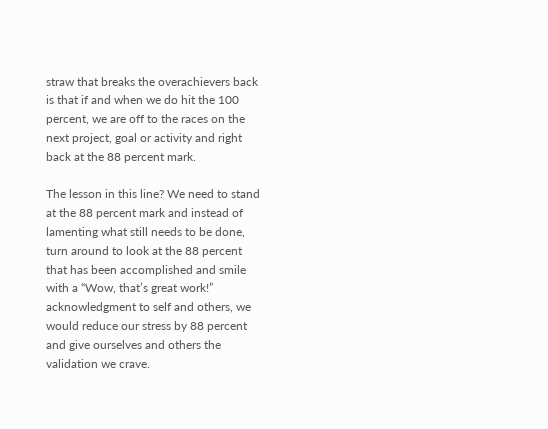straw that breaks the overachievers back is that if and when we do hit the 100 percent, we are off to the races on the next project, goal or activity and right back at the 88 percent mark.

The lesson in this line? We need to stand at the 88 percent mark and instead of lamenting what still needs to be done, turn around to look at the 88 percent that has been accomplished and smile with a “Wow, that’s great work!” acknowledgment to self and others, we would reduce our stress by 88 percent and give ourselves and others the validation we crave.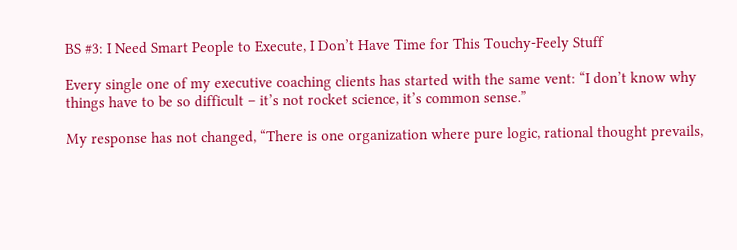BS #3: I Need Smart People to Execute, I Don’t Have Time for This Touchy-Feely Stuff

Every single one of my executive coaching clients has started with the same vent: “I don’t know why things have to be so difficult – it’s not rocket science, it’s common sense.”

My response has not changed, “There is one organization where pure logic, rational thought prevails,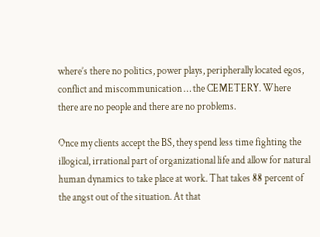where’s there no politics, power plays, peripherally located egos, conflict and miscommunication … the CEMETERY. Where there are no people and there are no problems.

Once my clients accept the BS, they spend less time fighting the illogical, irrational part of organizational life and allow for natural human dynamics to take place at work. That takes 88 percent of the angst out of the situation. At that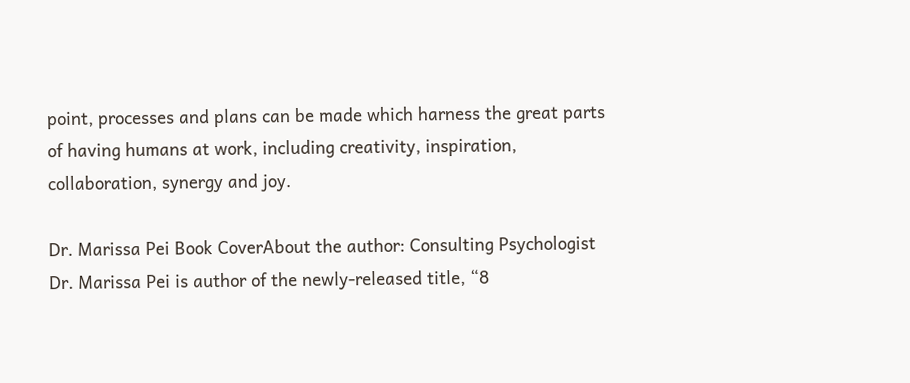point, processes and plans can be made which harness the great parts of having humans at work, including creativity, inspiration, collaboration, synergy and joy.

Dr. Marissa Pei Book CoverAbout the author: Consulting Psychologist Dr. Marissa Pei is author of the newly-released title, “8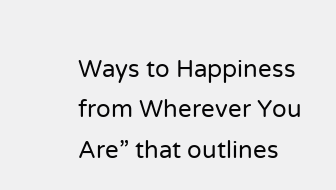Ways to Happiness from Wherever You Are” that outlines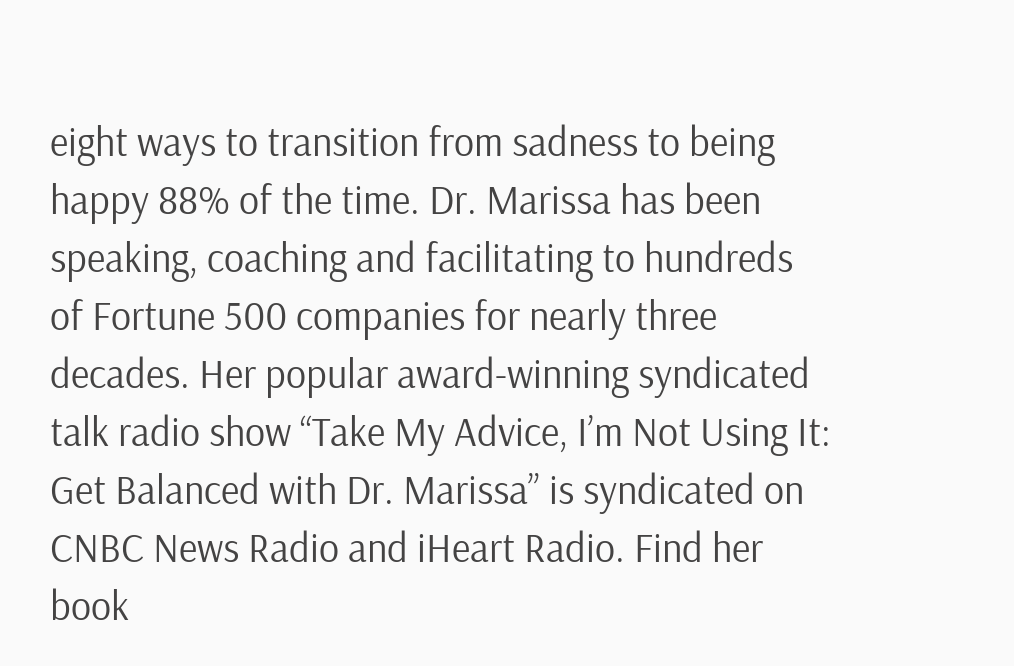eight ways to transition from sadness to being happy 88% of the time. Dr. Marissa has been speaking, coaching and facilitating to hundreds of Fortune 500 companies for nearly three decades. Her popular award-winning syndicated talk radio show “Take My Advice, I’m Not Using It: Get Balanced with Dr. Marissa” is syndicated on CNBC News Radio and iHeart Radio. Find her book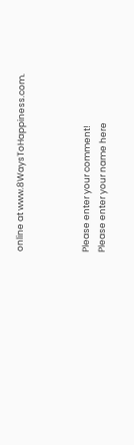online at www.8WaysToHappiness.com.



Please enter your comment!
Please enter your name here